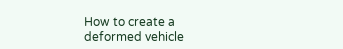How to create a deformed vehicle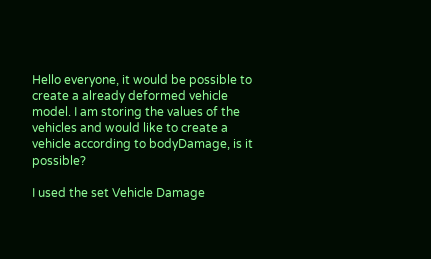Hello everyone, it would be possible to create a already deformed vehicle model. I am storing the values of the vehicles and would like to create a vehicle according to bodyDamage, is it possible?

I used the set Vehicle Damage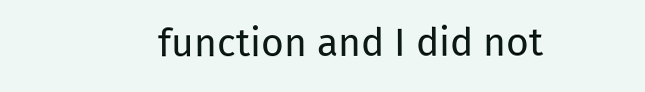function and I did not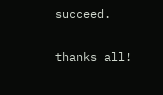succeed.

thanks all!